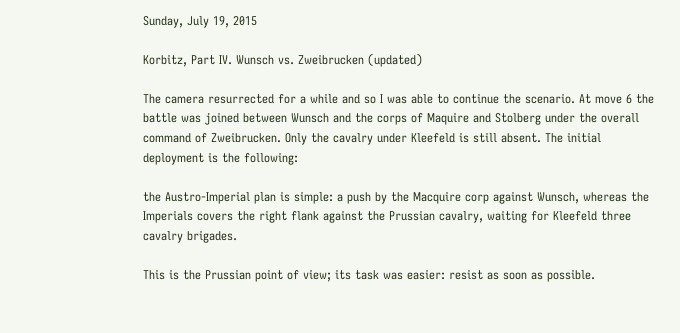Sunday, July 19, 2015

Korbitz, Part IV. Wunsch vs. Zweibrucken (updated)

The camera resurrected for a while and so I was able to continue the scenario. At move 6 the battle was joined between Wunsch and the corps of Maquire and Stolberg under the overall command of Zweibrucken. Only the cavalry under Kleefeld is still absent. The initial deployment is the following:

the Austro-Imperial plan is simple: a push by the Macquire corp against Wunsch, whereas the Imperials covers the right flank against the Prussian cavalry, waiting for Kleefeld three cavalry brigades.

This is the Prussian point of view; its task was easier: resist as soon as possible.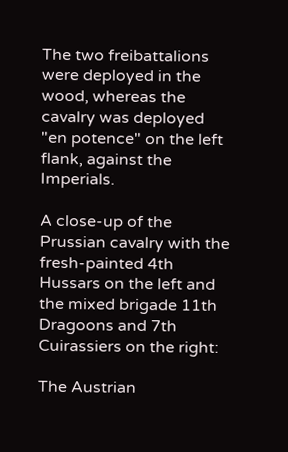The two freibattalions were deployed in the wood, whereas the cavalry was deployed "en potence" on the left flank, against the Imperials.

A close-up of the Prussian cavalry with the fresh-painted 4th Hussars on the left and the mixed brigade 11th Dragoons and 7th Cuirassiers on the right:

The Austrian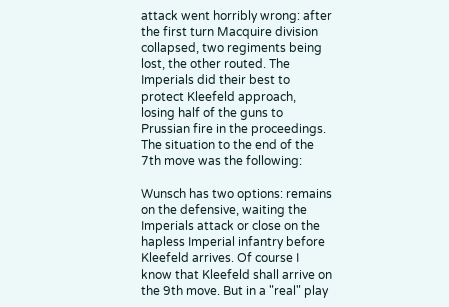attack went horribly wrong: after the first turn Macquire division collapsed, two regiments being lost, the other routed. The Imperials did their best to protect Kleefeld approach, losing half of the guns to Prussian fire in the proceedings. The situation to the end of the 7th move was the following:

Wunsch has two options: remains on the defensive, waiting the Imperials attack or close on the hapless Imperial infantry before Kleefeld arrives. Of course I know that Kleefeld shall arrive on the 9th move. But in a "real" play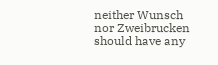neither Wunsch nor Zweibrucken should have any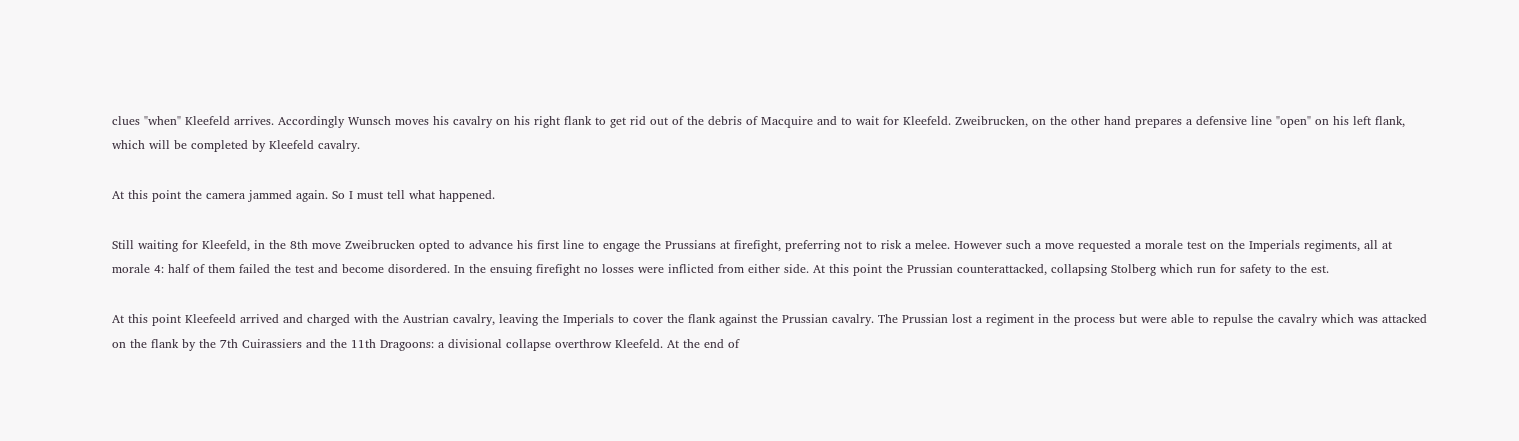clues "when" Kleefeld arrives. Accordingly Wunsch moves his cavalry on his right flank to get rid out of the debris of Macquire and to wait for Kleefeld. Zweibrucken, on the other hand prepares a defensive line "open" on his left flank, which will be completed by Kleefeld cavalry.

At this point the camera jammed again. So I must tell what happened.

Still waiting for Kleefeld, in the 8th move Zweibrucken opted to advance his first line to engage the Prussians at firefight, preferring not to risk a melee. However such a move requested a morale test on the Imperials regiments, all at morale 4: half of them failed the test and become disordered. In the ensuing firefight no losses were inflicted from either side. At this point the Prussian counterattacked, collapsing Stolberg which run for safety to the est.

At this point Kleefeeld arrived and charged with the Austrian cavalry, leaving the Imperials to cover the flank against the Prussian cavalry. The Prussian lost a regiment in the process but were able to repulse the cavalry which was attacked on the flank by the 7th Cuirassiers and the 11th Dragoons: a divisional collapse overthrow Kleefeld. At the end of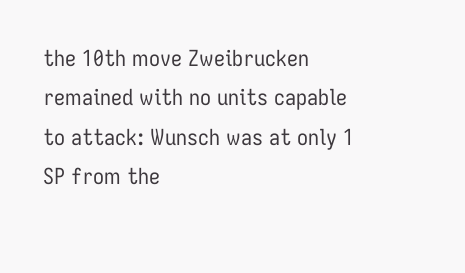the 10th move Zweibrucken remained with no units capable to attack: Wunsch was at only 1 SP from the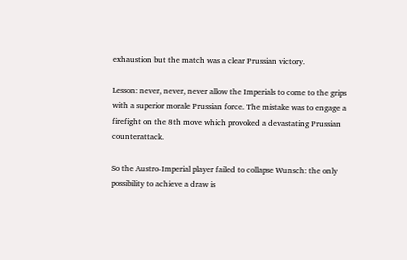exhaustion but the match was a clear Prussian victory.

Lesson: never, never, never allow the Imperials to come to the grips with a superior morale Prussian force. The mistake was to engage a firefight on the 8th move which provoked a devastating Prussian counterattack.

So the Austro-Imperial player failed to collapse Wunsch: the only possibility to achieve a draw is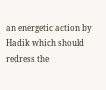an energetic action by Hadik which should redress the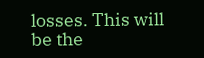losses. This will be the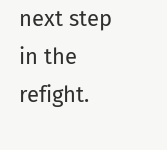next step in the refight.